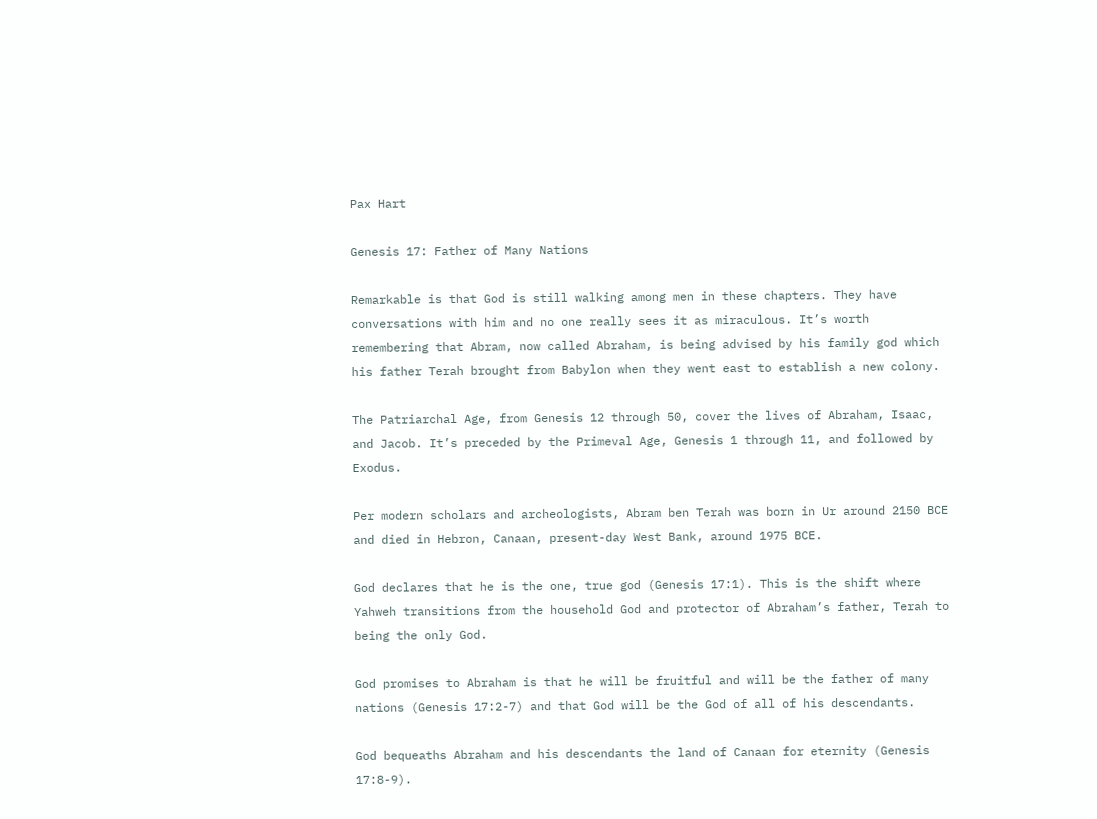Pax Hart

Genesis 17: Father of Many Nations

Remarkable is that God is still walking among men in these chapters. They have conversations with him and no one really sees it as miraculous. It’s worth remembering that Abram, now called Abraham, is being advised by his family god which his father Terah brought from Babylon when they went east to establish a new colony.

The Patriarchal Age, from Genesis 12 through 50, cover the lives of Abraham, Isaac, and Jacob. It’s preceded by the Primeval Age, Genesis 1 through 11, and followed by Exodus.

Per modern scholars and archeologists, Abram ben Terah was born in Ur around 2150 BCE and died in Hebron, Canaan, present-day West Bank, around 1975 BCE.

God declares that he is the one, true god (Genesis 17:1). This is the shift where Yahweh transitions from the household God and protector of Abraham’s father, Terah to being the only God.

God promises to Abraham is that he will be fruitful and will be the father of many nations (Genesis 17:2-7) and that God will be the God of all of his descendants.

God bequeaths Abraham and his descendants the land of Canaan for eternity (Genesis 17:8-9).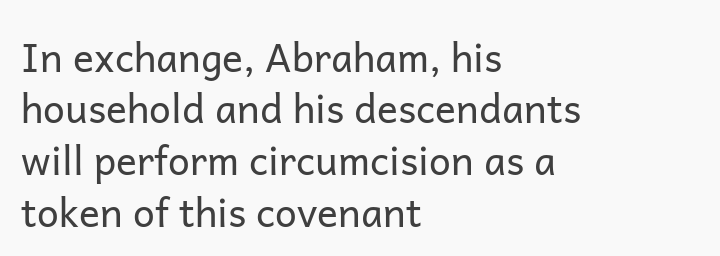In exchange, Abraham, his household and his descendants will perform circumcision as a token of this covenant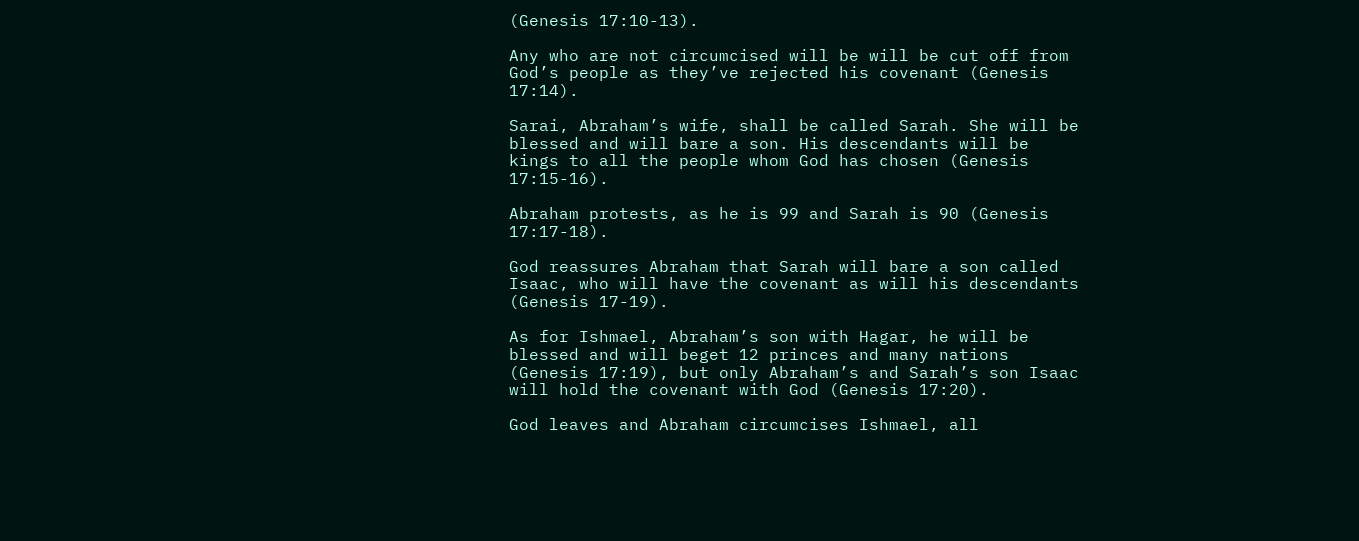(Genesis 17:10-13).

Any who are not circumcised will be will be cut off from God’s people as they’ve rejected his covenant (Genesis 17:14).

Sarai, Abraham’s wife, shall be called Sarah. She will be blessed and will bare a son. His descendants will be kings to all the people whom God has chosen (Genesis 17:15-16).

Abraham protests, as he is 99 and Sarah is 90 (Genesis 17:17-18).

God reassures Abraham that Sarah will bare a son called Isaac, who will have the covenant as will his descendants (Genesis 17-19).

As for Ishmael, Abraham’s son with Hagar, he will be blessed and will beget 12 princes and many nations (Genesis 17:19), but only Abraham’s and Sarah’s son Isaac will hold the covenant with God (Genesis 17:20).

God leaves and Abraham circumcises Ishmael, all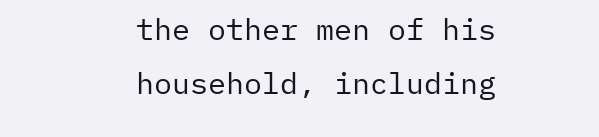the other men of his household, including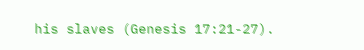his slaves (Genesis 17:21-27).